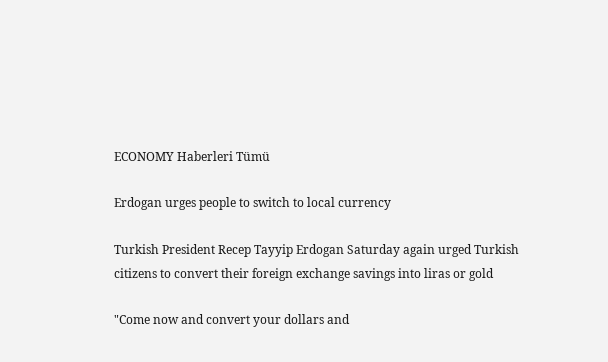ECONOMY Haberleri Tümü

Erdogan urges people to switch to local currency

Turkish President Recep Tayyip Erdogan Saturday again urged Turkish citizens to convert their foreign exchange savings into liras or gold

"Come now and convert your dollars and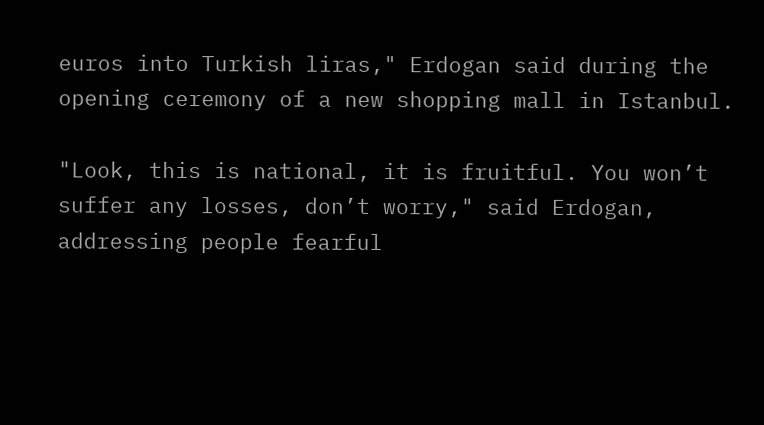euros into Turkish liras," Erdogan said during the opening ceremony of a new shopping mall in Istanbul.

"Look, this is national, it is fruitful. You won’t suffer any losses, don’t worry," said Erdogan, addressing people fearful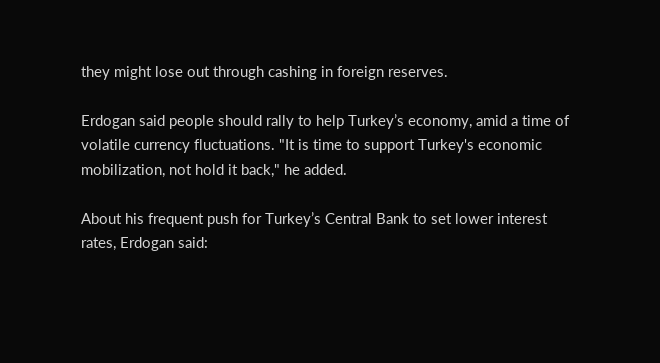they might lose out through cashing in foreign reserves.

Erdogan said people should rally to help Turkey’s economy, amid a time of volatile currency fluctuations. "It is time to support Turkey's economic mobilization, not hold it back," he added.

About his frequent push for Turkey’s Central Bank to set lower interest rates, Erdogan said: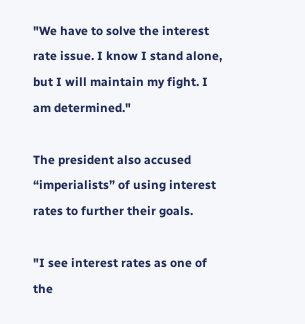"We have to solve the interest rate issue. I know I stand alone, but I will maintain my fight. I am determined."

The president also accused “imperialists” of using interest rates to further their goals.

"I see interest rates as one of the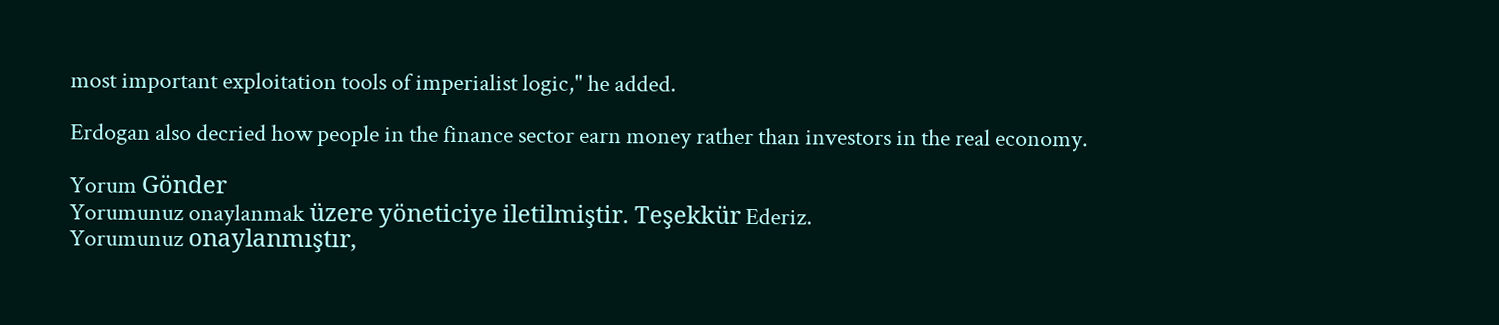most important exploitation tools of imperialist logic," he added.

Erdogan also decried how people in the finance sector earn money rather than investors in the real economy.

Yorum Gönder
Yorumunuz onaylanmak üzere yöneticiye iletilmiştir. Teşekkür Ederiz.
Yorumunuz onaylanmıştır,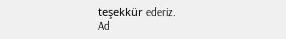teşekkür ederiz.
Ad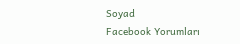Soyad
Facebook Yorumları